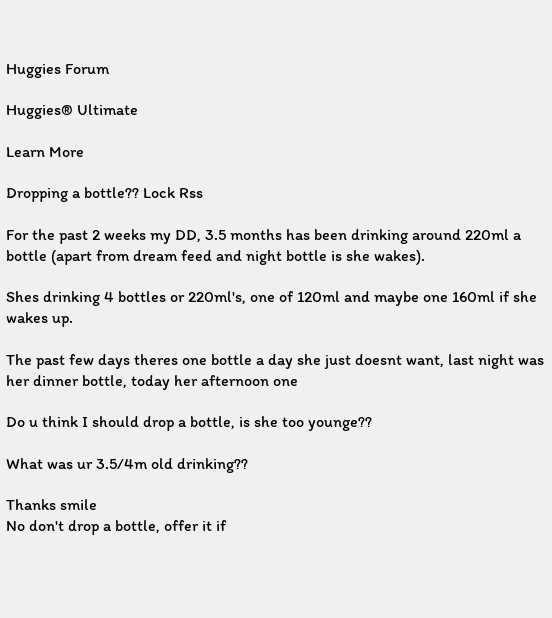Huggies Forum

Huggies® Ultimate

Learn More

Dropping a bottle?? Lock Rss

For the past 2 weeks my DD, 3.5 months has been drinking around 220ml a bottle (apart from dream feed and night bottle is she wakes).

Shes drinking 4 bottles or 220ml's, one of 120ml and maybe one 160ml if she wakes up.

The past few days theres one bottle a day she just doesnt want, last night was her dinner bottle, today her afternoon one

Do u think I should drop a bottle, is she too younge??

What was ur 3.5/4m old drinking??

Thanks smile
No don't drop a bottle, offer it if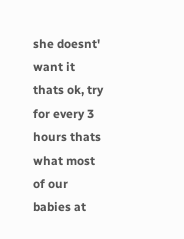she doesnt' want it thats ok, try for every 3 hours thats what most of our babies at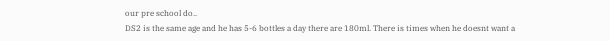our pre school do..
DS2 is the same age and he has 5-6 bottles a day there are 180ml. There is times when he doesnt want a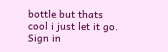bottle but thats cool i just let it go.
Sign in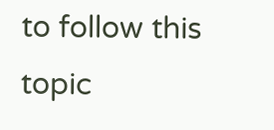to follow this topic